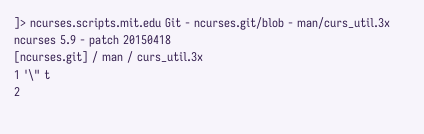]> ncurses.scripts.mit.edu Git - ncurses.git/blob - man/curs_util.3x
ncurses 5.9 - patch 20150418
[ncurses.git] / man / curs_util.3x
1 '\" t
2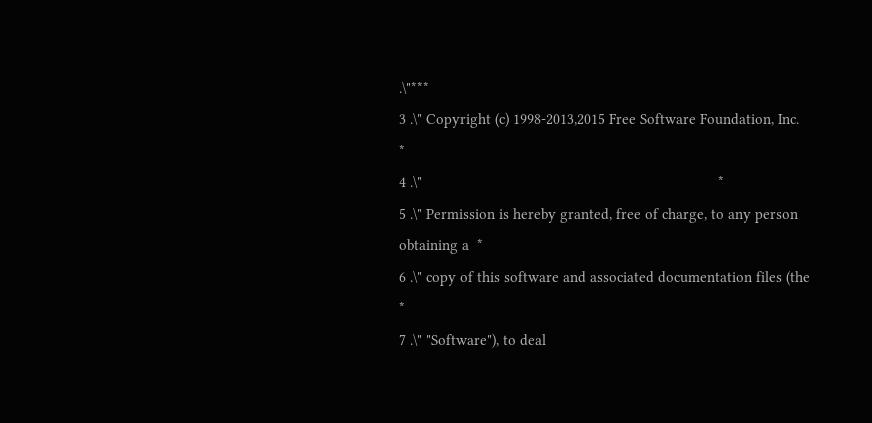.\"***
3 .\" Copyright (c) 1998-2013,2015 Free Software Foundation, Inc.              *
4 .\"                                                                          *
5 .\" Permission is hereby granted, free of charge, to any person obtaining a  *
6 .\" copy of this software and associated documentation files (the            *
7 .\" "Software"), to deal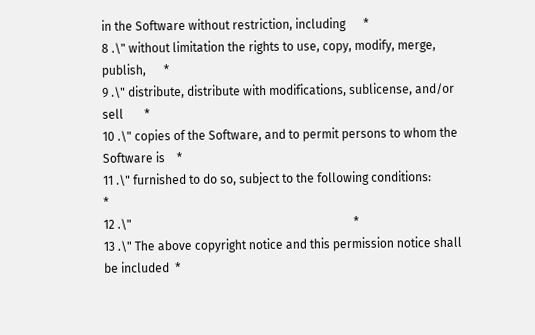in the Software without restriction, including      *
8 .\" without limitation the rights to use, copy, modify, merge, publish,      *
9 .\" distribute, distribute with modifications, sublicense, and/or sell       *
10 .\" copies of the Software, and to permit persons to whom the Software is    *
11 .\" furnished to do so, subject to the following conditions:                 *
12 .\"                                                                          *
13 .\" The above copyright notice and this permission notice shall be included  *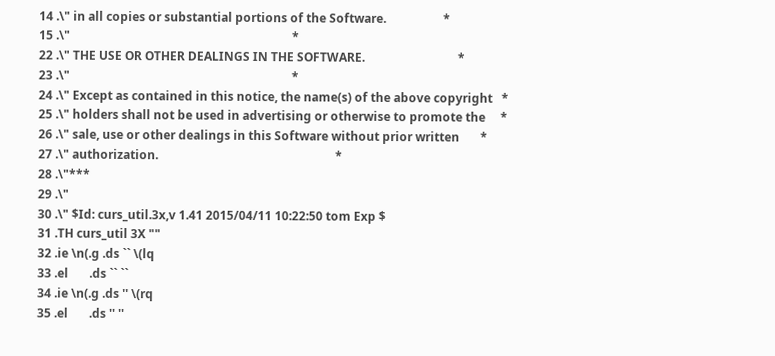14 .\" in all copies or substantial portions of the Software.                   *
15 .\"                                                                          *
22 .\" THE USE OR OTHER DEALINGS IN THE SOFTWARE.                               *
23 .\"                                                                          *
24 .\" Except as contained in this notice, the name(s) of the above copyright   *
25 .\" holders shall not be used in advertising or otherwise to promote the     *
26 .\" sale, use or other dealings in this Software without prior written       *
27 .\" authorization.                                                           *
28 .\"***
29 .\"
30 .\" $Id: curs_util.3x,v 1.41 2015/04/11 10:22:50 tom Exp $
31 .TH curs_util 3X ""
32 .ie \n(.g .ds `` \(lq
33 .el       .ds `` ``
34 .ie \n(.g .ds '' \(rq
35 .el       .ds '' ''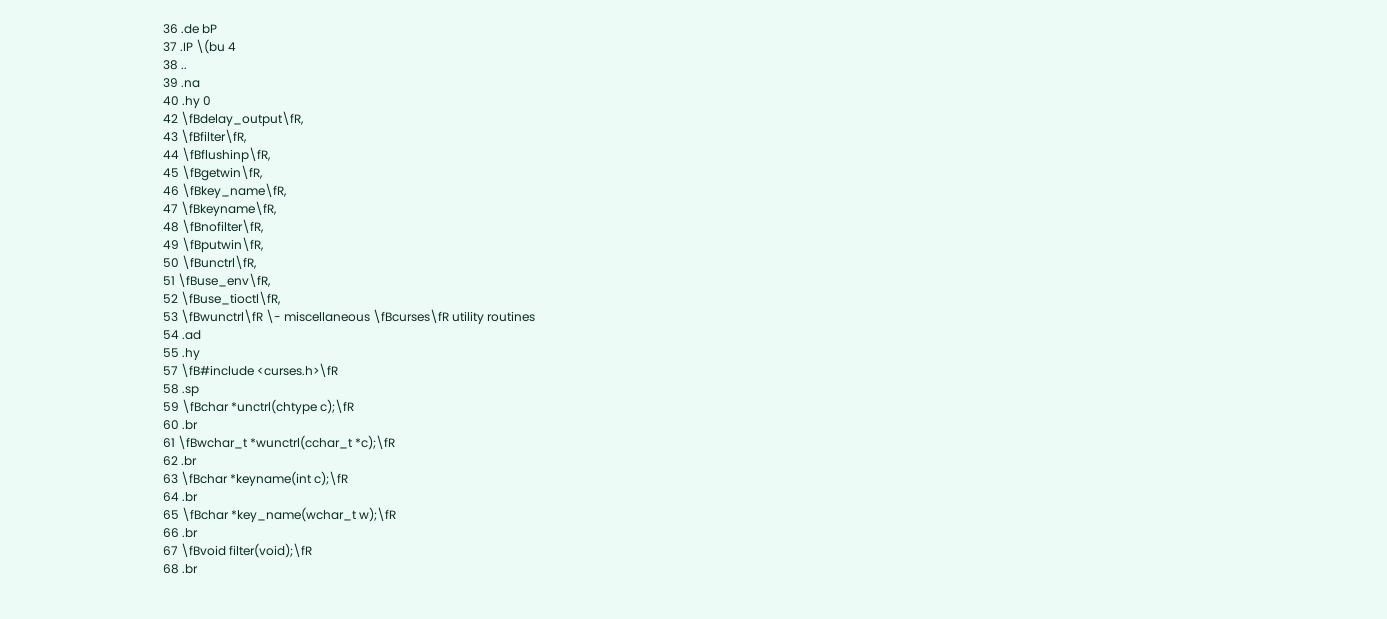36 .de bP
37 .IP \(bu 4
38 ..
39 .na
40 .hy 0
42 \fBdelay_output\fR,
43 \fBfilter\fR,
44 \fBflushinp\fR,
45 \fBgetwin\fR,
46 \fBkey_name\fR,
47 \fBkeyname\fR,
48 \fBnofilter\fR,
49 \fBputwin\fR,
50 \fBunctrl\fR,
51 \fBuse_env\fR,
52 \fBuse_tioctl\fR,
53 \fBwunctrl\fR \- miscellaneous \fBcurses\fR utility routines
54 .ad
55 .hy
57 \fB#include <curses.h>\fR
58 .sp
59 \fBchar *unctrl(chtype c);\fR
60 .br
61 \fBwchar_t *wunctrl(cchar_t *c);\fR
62 .br
63 \fBchar *keyname(int c);\fR
64 .br
65 \fBchar *key_name(wchar_t w);\fR
66 .br
67 \fBvoid filter(void);\fR
68 .br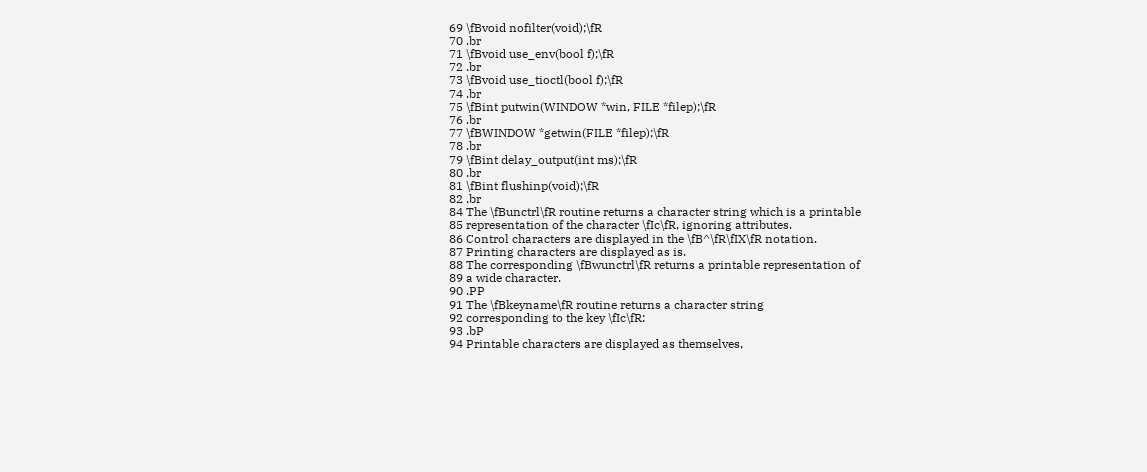69 \fBvoid nofilter(void);\fR
70 .br
71 \fBvoid use_env(bool f);\fR
72 .br
73 \fBvoid use_tioctl(bool f);\fR
74 .br
75 \fBint putwin(WINDOW *win, FILE *filep);\fR
76 .br
77 \fBWINDOW *getwin(FILE *filep);\fR
78 .br
79 \fBint delay_output(int ms);\fR
80 .br
81 \fBint flushinp(void);\fR
82 .br
84 The \fBunctrl\fR routine returns a character string which is a printable
85 representation of the character \fIc\fR, ignoring attributes.
86 Control characters are displayed in the \fB^\fR\fIX\fR notation.
87 Printing characters are displayed as is.
88 The corresponding \fBwunctrl\fR returns a printable representation of
89 a wide character.
90 .PP
91 The \fBkeyname\fR routine returns a character string
92 corresponding to the key \fIc\fR:
93 .bP
94 Printable characters are displayed as themselves,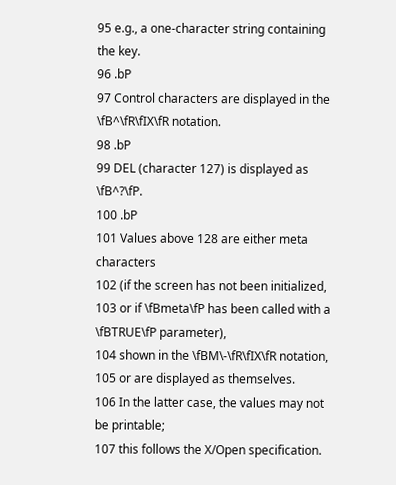95 e.g., a one-character string containing the key.
96 .bP
97 Control characters are displayed in the \fB^\fR\fIX\fR notation.
98 .bP
99 DEL (character 127) is displayed as \fB^?\fP.
100 .bP
101 Values above 128 are either meta characters
102 (if the screen has not been initialized,
103 or if \fBmeta\fP has been called with a \fBTRUE\fP parameter),
104 shown in the \fBM\-\fR\fIX\fR notation,
105 or are displayed as themselves.
106 In the latter case, the values may not be printable;
107 this follows the X/Open specification.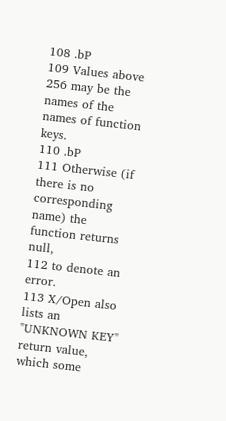108 .bP
109 Values above 256 may be the names of the names of function keys.
110 .bP
111 Otherwise (if there is no corresponding name) the function returns null,
112 to denote an error.
113 X/Open also lists an "UNKNOWN KEY" return value, which some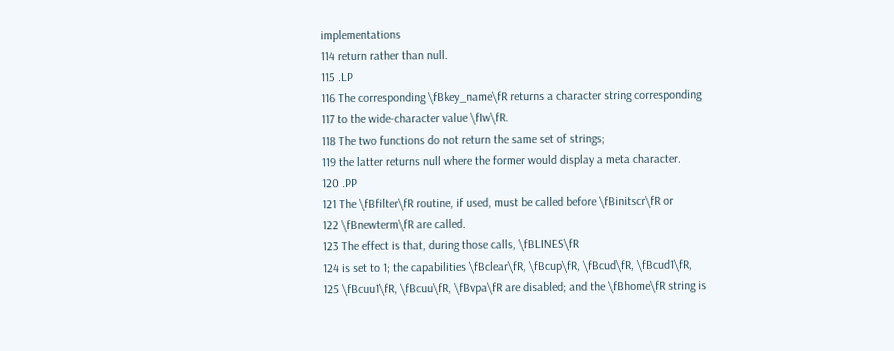implementations
114 return rather than null.
115 .LP
116 The corresponding \fBkey_name\fR returns a character string corresponding
117 to the wide-character value \fIw\fR.
118 The two functions do not return the same set of strings;
119 the latter returns null where the former would display a meta character.
120 .PP
121 The \fBfilter\fR routine, if used, must be called before \fBinitscr\fR or
122 \fBnewterm\fR are called.
123 The effect is that, during those calls, \fBLINES\fR
124 is set to 1; the capabilities \fBclear\fR, \fBcup\fR, \fBcud\fR, \fBcud1\fR,
125 \fBcuu1\fR, \fBcuu\fR, \fBvpa\fR are disabled; and the \fBhome\fR string is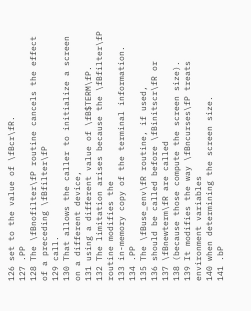126 set to the value of \fBcr\fR.
127 .PP
128 The \fBnofilter\fP routine cancels the effect of a preceding \fBfilter\fP
129 call.
130 That allows the caller to initialize a screen on a different device,
131 using a different value of \fB$TERM\fP.
132 The limitation arises because the \fBfilter\fP routine modifies the
133 in-memory copy of the terminal information.
134 .PP
135 The \fBuse_env\fR routine, if used,
136 should be called before \fBinitscr\fR or
137 \fBnewterm\fR are called
138 (because those compute the screen size).
139 It modifies the way \fBncurses\fP treats environment variables
140 when determining the screen size.
141 .bP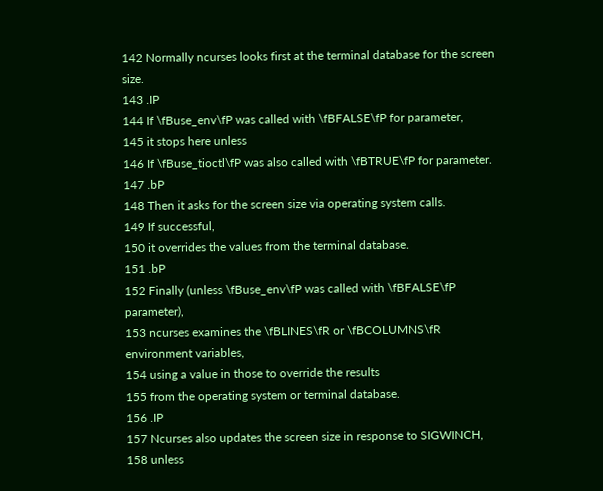142 Normally ncurses looks first at the terminal database for the screen size.
143 .IP
144 If \fBuse_env\fP was called with \fBFALSE\fP for parameter,
145 it stops here unless
146 If \fBuse_tioctl\fP was also called with \fBTRUE\fP for parameter.
147 .bP
148 Then it asks for the screen size via operating system calls.
149 If successful,
150 it overrides the values from the terminal database.
151 .bP
152 Finally (unless \fBuse_env\fP was called with \fBFALSE\fP parameter),
153 ncurses examines the \fBLINES\fR or \fBCOLUMNS\fR environment variables,
154 using a value in those to override the results
155 from the operating system or terminal database.
156 .IP
157 Ncurses also updates the screen size in response to SIGWINCH,
158 unless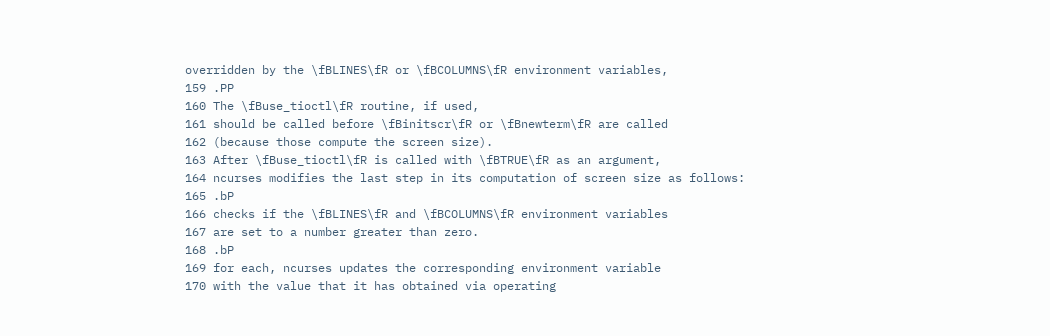overridden by the \fBLINES\fR or \fBCOLUMNS\fR environment variables,
159 .PP
160 The \fBuse_tioctl\fR routine, if used,
161 should be called before \fBinitscr\fR or \fBnewterm\fR are called
162 (because those compute the screen size).
163 After \fBuse_tioctl\fR is called with \fBTRUE\fR as an argument,
164 ncurses modifies the last step in its computation of screen size as follows:
165 .bP
166 checks if the \fBLINES\fR and \fBCOLUMNS\fR environment variables
167 are set to a number greater than zero.
168 .bP
169 for each, ncurses updates the corresponding environment variable
170 with the value that it has obtained via operating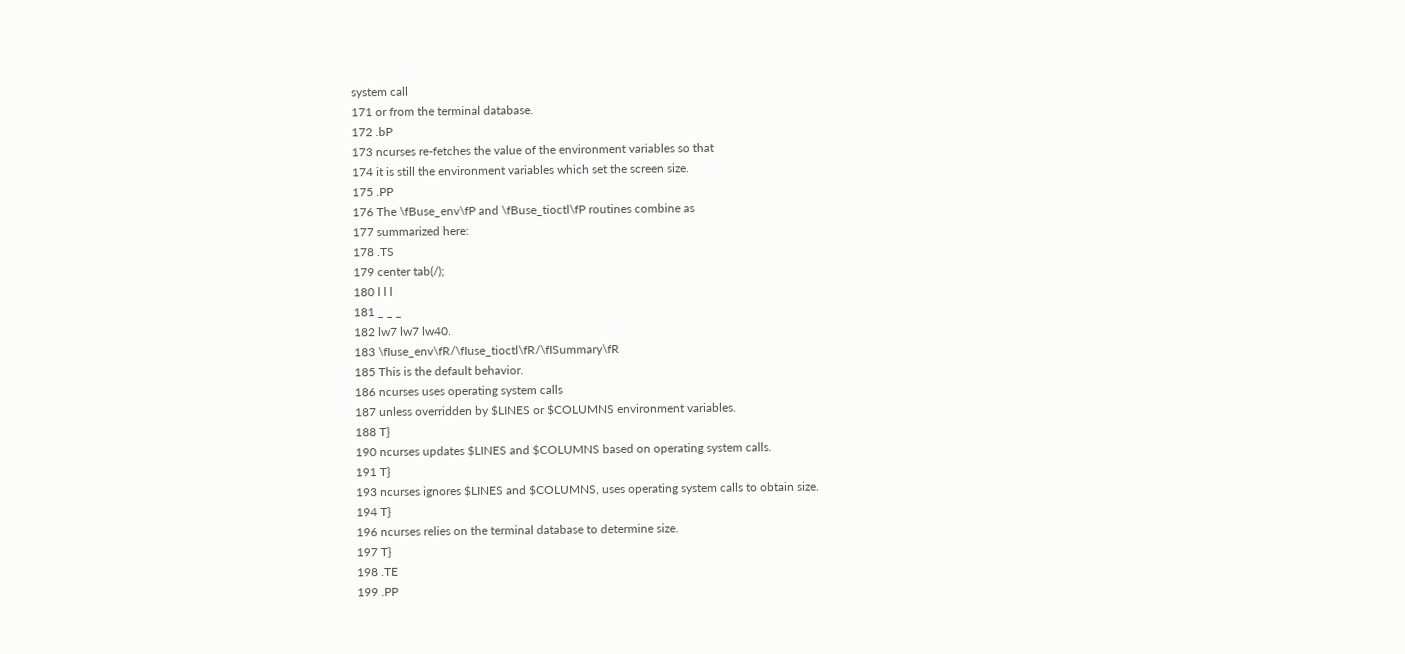system call
171 or from the terminal database.
172 .bP
173 ncurses re-fetches the value of the environment variables so that
174 it is still the environment variables which set the screen size.
175 .PP
176 The \fBuse_env\fP and \fBuse_tioctl\fP routines combine as
177 summarized here:
178 .TS
179 center tab(/);
180 l l l
181 _ _ _
182 lw7 lw7 lw40.
183 \fIuse_env\fR/\fIuse_tioctl\fR/\fISummary\fR
185 This is the default behavior.
186 ncurses uses operating system calls
187 unless overridden by $LINES or $COLUMNS environment variables.
188 T}
190 ncurses updates $LINES and $COLUMNS based on operating system calls.
191 T}
193 ncurses ignores $LINES and $COLUMNS, uses operating system calls to obtain size.
194 T}
196 ncurses relies on the terminal database to determine size.
197 T}
198 .TE
199 .PP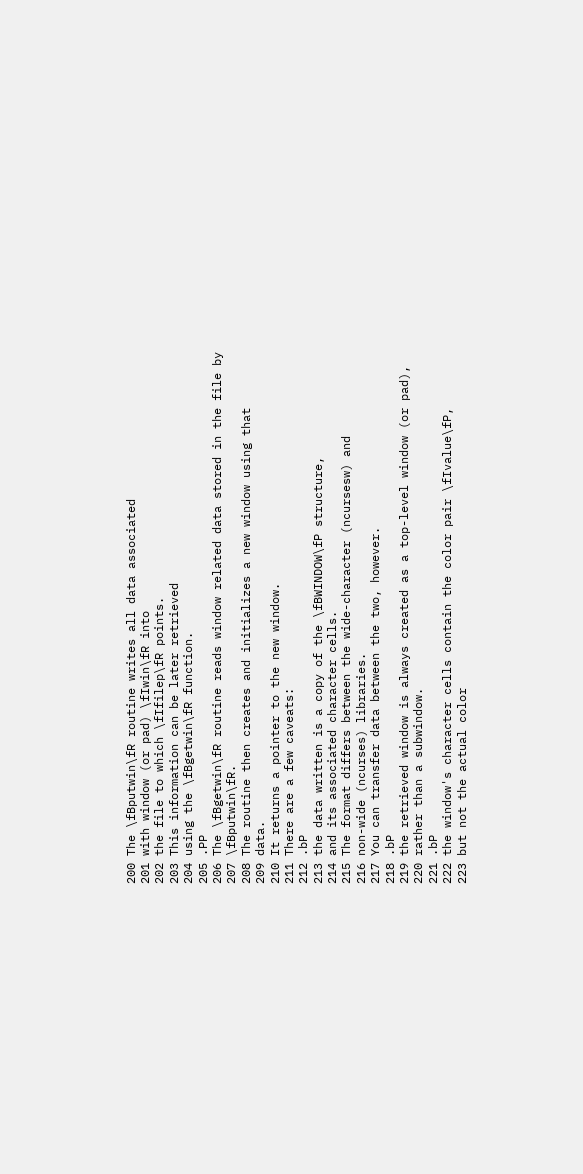200 The \fBputwin\fR routine writes all data associated
201 with window (or pad) \fIwin\fR into
202 the file to which \fIfilep\fR points.
203 This information can be later retrieved
204 using the \fBgetwin\fR function.
205 .PP
206 The \fBgetwin\fR routine reads window related data stored in the file by
207 \fBputwin\fR.
208 The routine then creates and initializes a new window using that
209 data.
210 It returns a pointer to the new window.
211 There are a few caveats:
212 .bP
213 the data written is a copy of the \fBWINDOW\fP structure,
214 and its associated character cells.
215 The format differs between the wide-character (ncursesw) and
216 non-wide (ncurses) libraries.
217 You can transfer data between the two, however.
218 .bP
219 the retrieved window is always created as a top-level window (or pad),
220 rather than a subwindow.
221 .bP
222 the window's character cells contain the color pair \fIvalue\fP,
223 but not the actual color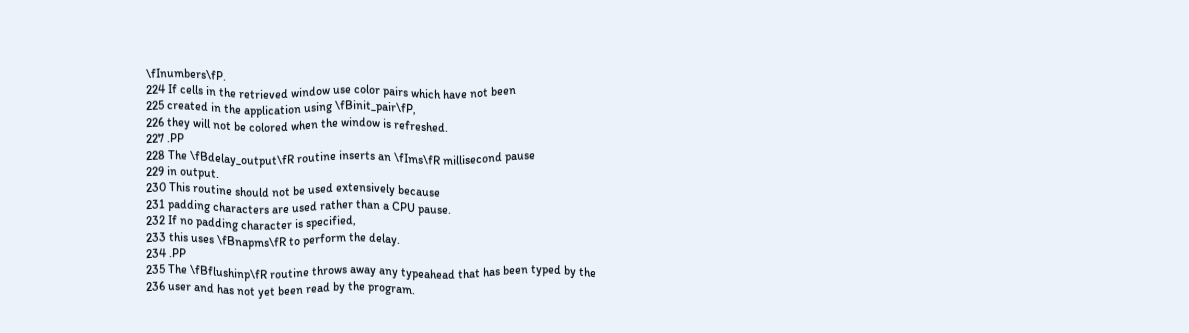\fInumbers\fP.
224 If cells in the retrieved window use color pairs which have not been
225 created in the application using \fBinit_pair\fP,
226 they will not be colored when the window is refreshed.
227 .PP
228 The \fBdelay_output\fR routine inserts an \fIms\fR millisecond pause
229 in output.
230 This routine should not be used extensively because
231 padding characters are used rather than a CPU pause.
232 If no padding character is specified,
233 this uses \fBnapms\fR to perform the delay.
234 .PP
235 The \fBflushinp\fR routine throws away any typeahead that has been typed by the
236 user and has not yet been read by the program.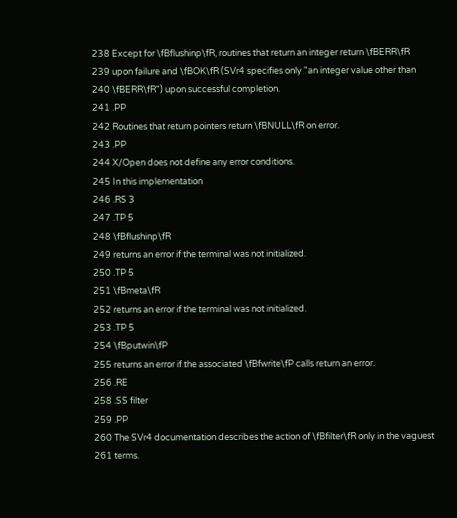238 Except for \fBflushinp\fR, routines that return an integer return \fBERR\fR
239 upon failure and \fBOK\fR (SVr4 specifies only "an integer value other than
240 \fBERR\fR") upon successful completion.
241 .PP
242 Routines that return pointers return \fBNULL\fR on error.
243 .PP
244 X/Open does not define any error conditions.
245 In this implementation
246 .RS 3
247 .TP 5
248 \fBflushinp\fR
249 returns an error if the terminal was not initialized.
250 .TP 5
251 \fBmeta\fR
252 returns an error if the terminal was not initialized.
253 .TP 5
254 \fBputwin\fP
255 returns an error if the associated \fBfwrite\fP calls return an error.
256 .RE
258 .SS filter
259 .PP
260 The SVr4 documentation describes the action of \fBfilter\fR only in the vaguest
261 terms.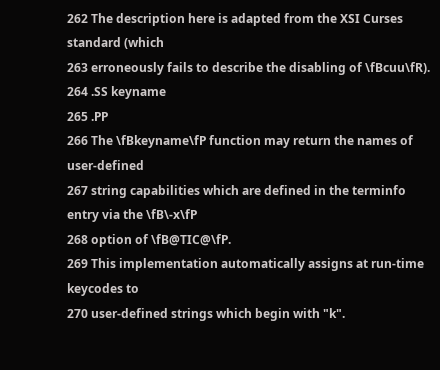262 The description here is adapted from the XSI Curses standard (which
263 erroneously fails to describe the disabling of \fBcuu\fR).
264 .SS keyname
265 .PP
266 The \fBkeyname\fP function may return the names of user-defined
267 string capabilities which are defined in the terminfo entry via the \fB\-x\fP
268 option of \fB@TIC@\fP.
269 This implementation automatically assigns at run-time keycodes to
270 user-defined strings which begin with "k".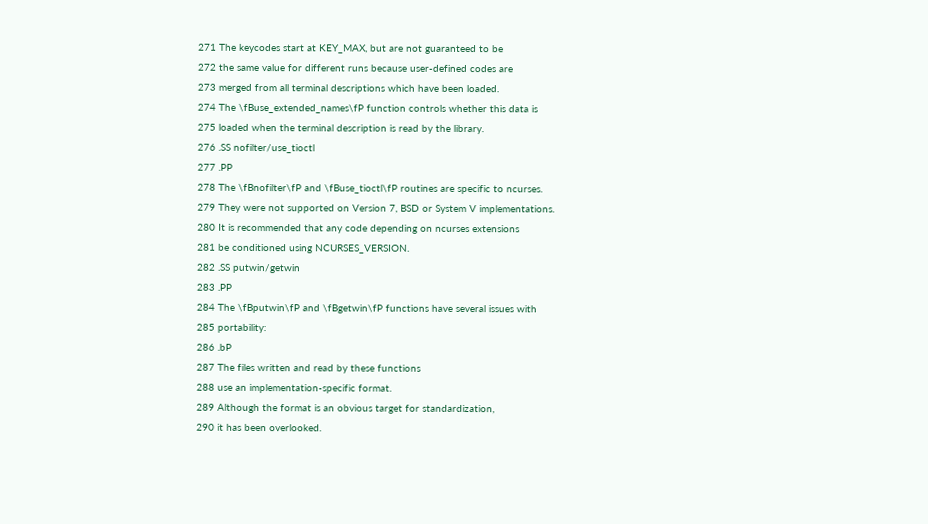271 The keycodes start at KEY_MAX, but are not guaranteed to be
272 the same value for different runs because user-defined codes are
273 merged from all terminal descriptions which have been loaded.
274 The \fBuse_extended_names\fP function controls whether this data is
275 loaded when the terminal description is read by the library.
276 .SS nofilter/use_tioctl
277 .PP
278 The \fBnofilter\fP and \fBuse_tioctl\fP routines are specific to ncurses.
279 They were not supported on Version 7, BSD or System V implementations.
280 It is recommended that any code depending on ncurses extensions
281 be conditioned using NCURSES_VERSION.
282 .SS putwin/getwin
283 .PP
284 The \fBputwin\fP and \fBgetwin\fP functions have several issues with
285 portability:
286 .bP
287 The files written and read by these functions
288 use an implementation-specific format.
289 Although the format is an obvious target for standardization,
290 it has been overlooked.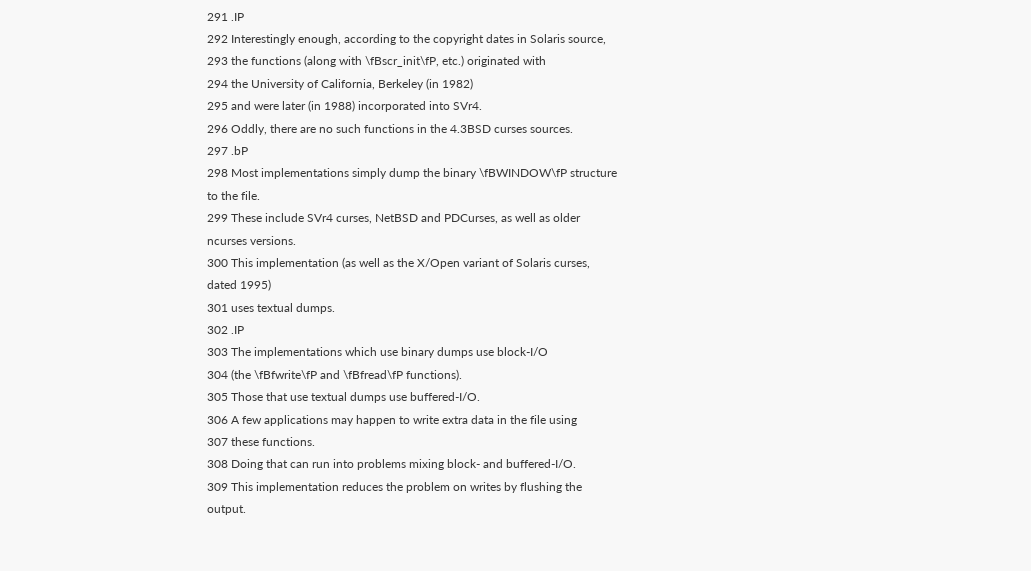291 .IP
292 Interestingly enough, according to the copyright dates in Solaris source,
293 the functions (along with \fBscr_init\fP, etc.) originated with
294 the University of California, Berkeley (in 1982)
295 and were later (in 1988) incorporated into SVr4.
296 Oddly, there are no such functions in the 4.3BSD curses sources.
297 .bP
298 Most implementations simply dump the binary \fBWINDOW\fP structure to the file.
299 These include SVr4 curses, NetBSD and PDCurses, as well as older ncurses versions.
300 This implementation (as well as the X/Open variant of Solaris curses, dated 1995)
301 uses textual dumps.
302 .IP
303 The implementations which use binary dumps use block-I/O
304 (the \fBfwrite\fP and \fBfread\fP functions).
305 Those that use textual dumps use buffered-I/O.
306 A few applications may happen to write extra data in the file using
307 these functions.
308 Doing that can run into problems mixing block- and buffered-I/O.
309 This implementation reduces the problem on writes by flushing the output.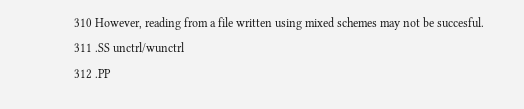310 However, reading from a file written using mixed schemes may not be succesful.
311 .SS unctrl/wunctrl
312 .PP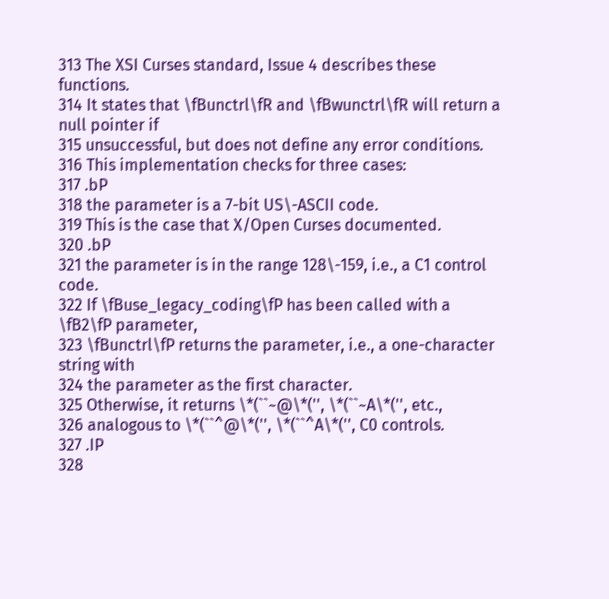313 The XSI Curses standard, Issue 4 describes these functions.
314 It states that \fBunctrl\fR and \fBwunctrl\fR will return a null pointer if
315 unsuccessful, but does not define any error conditions.
316 This implementation checks for three cases:
317 .bP
318 the parameter is a 7-bit US\-ASCII code.
319 This is the case that X/Open Curses documented.
320 .bP
321 the parameter is in the range 128\-159, i.e., a C1 control code.
322 If \fBuse_legacy_coding\fP has been called with a \fB2\fP parameter,
323 \fBunctrl\fP returns the parameter, i.e., a one-character string with
324 the parameter as the first character.
325 Otherwise, it returns \*(``~@\*('', \*(``~A\*('', etc.,
326 analogous to \*(``^@\*('', \*(``^A\*('', C0 controls.
327 .IP
328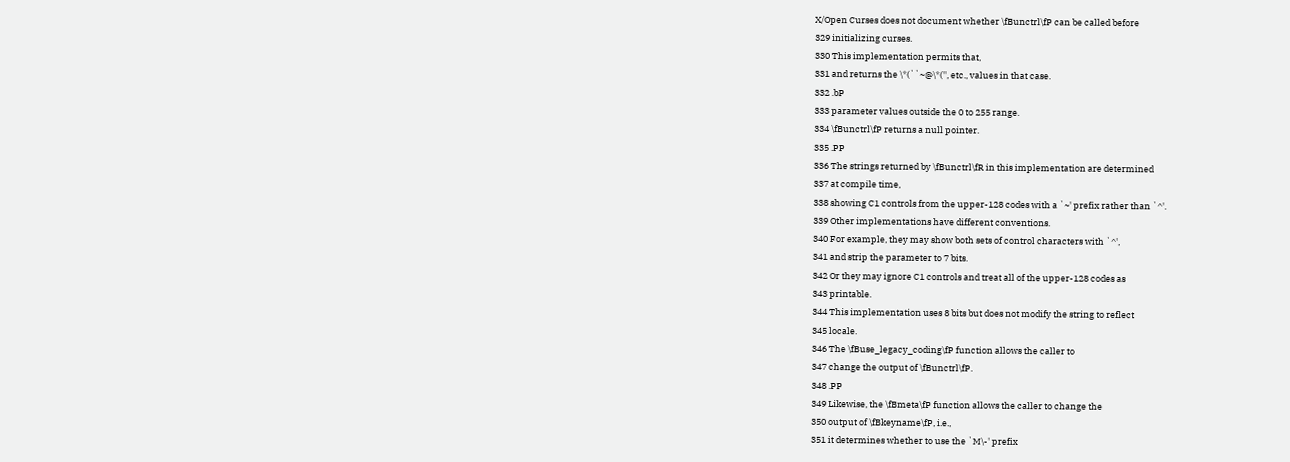X/Open Curses does not document whether \fBunctrl\fP can be called before
329 initializing curses.
330 This implementation permits that,
331 and returns the \*(``~@\*('', etc., values in that case.
332 .bP
333 parameter values outside the 0 to 255 range.
334 \fBunctrl\fP returns a null pointer.
335 .PP
336 The strings returned by \fBunctrl\fR in this implementation are determined
337 at compile time,
338 showing C1 controls from the upper-128 codes with a `~' prefix rather than `^'.
339 Other implementations have different conventions.
340 For example, they may show both sets of control characters with `^',
341 and strip the parameter to 7 bits.
342 Or they may ignore C1 controls and treat all of the upper-128 codes as
343 printable.
344 This implementation uses 8 bits but does not modify the string to reflect
345 locale.
346 The \fBuse_legacy_coding\fP function allows the caller to
347 change the output of \fBunctrl\fP.
348 .PP
349 Likewise, the \fBmeta\fP function allows the caller to change the
350 output of \fBkeyname\fP, i.e.,
351 it determines whether to use the `M\-' prefix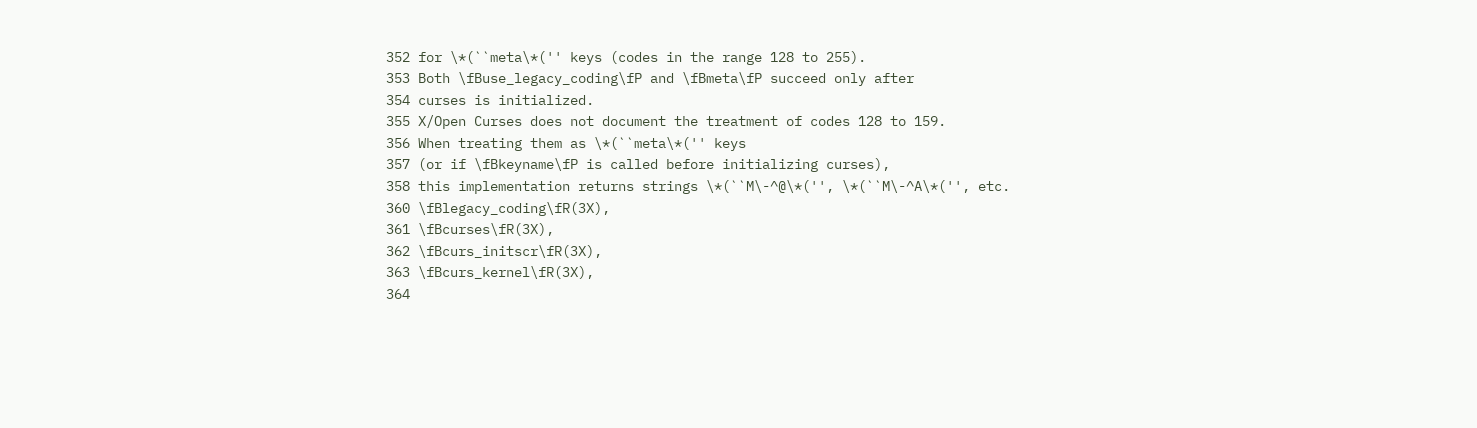352 for \*(``meta\*('' keys (codes in the range 128 to 255).
353 Both \fBuse_legacy_coding\fP and \fBmeta\fP succeed only after
354 curses is initialized.
355 X/Open Curses does not document the treatment of codes 128 to 159.
356 When treating them as \*(``meta\*('' keys
357 (or if \fBkeyname\fP is called before initializing curses),
358 this implementation returns strings \*(``M\-^@\*('', \*(``M\-^A\*('', etc.
360 \fBlegacy_coding\fR(3X),
361 \fBcurses\fR(3X),
362 \fBcurs_initscr\fR(3X),
363 \fBcurs_kernel\fR(3X),
364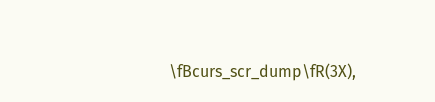\fBcurs_scr_dump\fR(3X),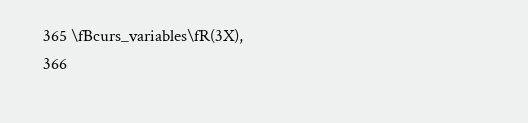365 \fBcurs_variables\fR(3X),
366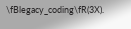\fBlegacy_coding\fR(3X).